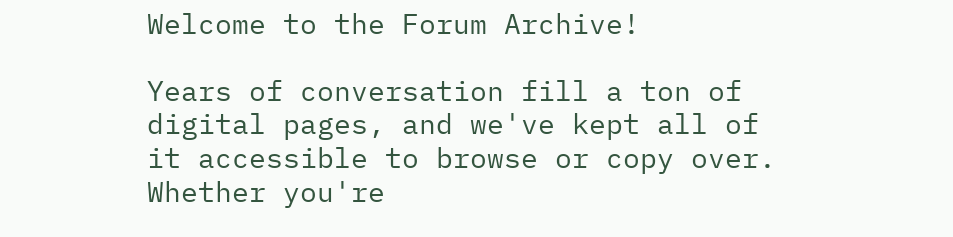Welcome to the Forum Archive!

Years of conversation fill a ton of digital pages, and we've kept all of it accessible to browse or copy over. Whether you're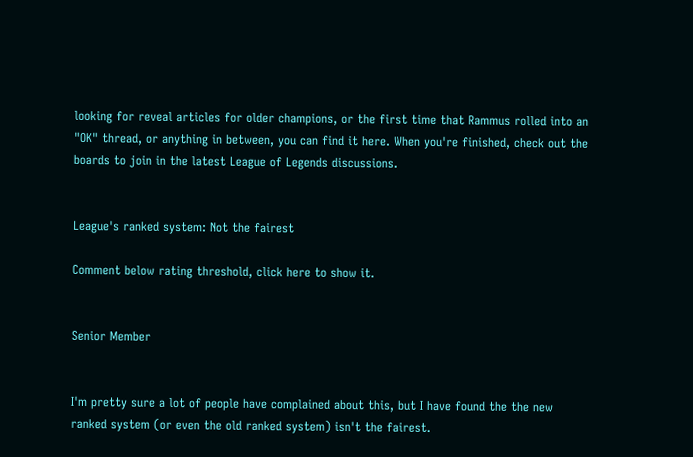looking for reveal articles for older champions, or the first time that Rammus rolled into an "OK" thread, or anything in between, you can find it here. When you're finished, check out the boards to join in the latest League of Legends discussions.


League's ranked system: Not the fairest

Comment below rating threshold, click here to show it.


Senior Member


I'm pretty sure a lot of people have complained about this, but I have found the the new ranked system (or even the old ranked system) isn't the fairest.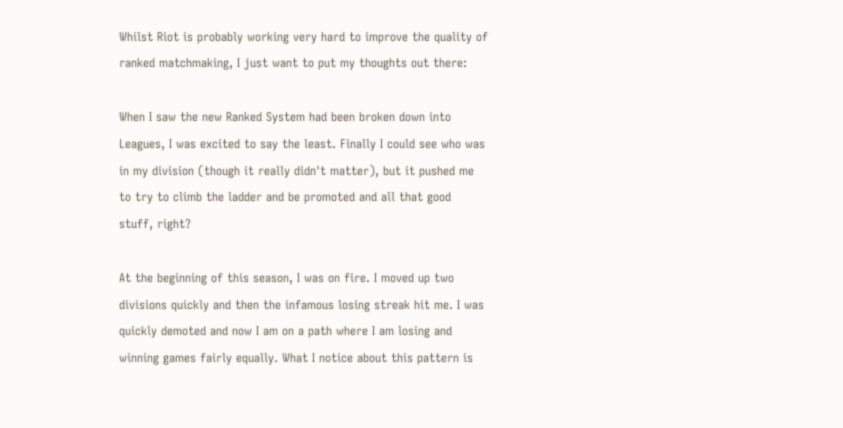Whilst Riot is probably working very hard to improve the quality of ranked matchmaking, I just want to put my thoughts out there:

When I saw the new Ranked System had been broken down into Leagues, I was excited to say the least. Finally I could see who was in my division (though it really didn't matter), but it pushed me to try to climb the ladder and be promoted and all that good stuff, right?

At the beginning of this season, I was on fire. I moved up two divisions quickly and then the infamous losing streak hit me. I was quickly demoted and now I am on a path where I am losing and winning games fairly equally. What I notice about this pattern is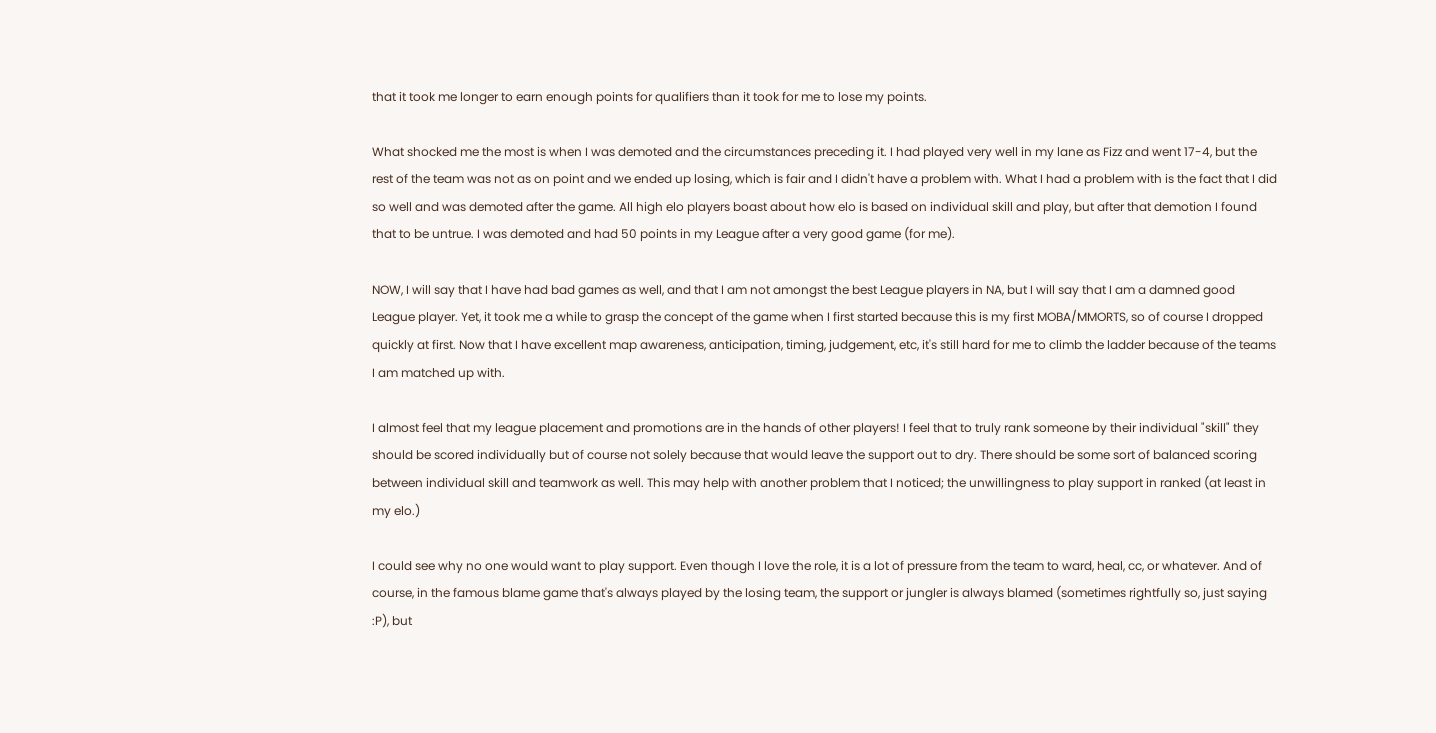that it took me longer to earn enough points for qualifiers than it took for me to lose my points.

What shocked me the most is when I was demoted and the circumstances preceding it. I had played very well in my lane as Fizz and went 17-4, but the rest of the team was not as on point and we ended up losing, which is fair and I didn't have a problem with. What I had a problem with is the fact that I did so well and was demoted after the game. All high elo players boast about how elo is based on individual skill and play, but after that demotion I found that to be untrue. I was demoted and had 50 points in my League after a very good game (for me).

NOW, I will say that I have had bad games as well, and that I am not amongst the best League players in NA, but I will say that I am a damned good League player. Yet, it took me a while to grasp the concept of the game when I first started because this is my first MOBA/MMORTS, so of course I dropped quickly at first. Now that I have excellent map awareness, anticipation, timing, judgement, etc, it's still hard for me to climb the ladder because of the teams I am matched up with.

I almost feel that my league placement and promotions are in the hands of other players! I feel that to truly rank someone by their individual "skill" they should be scored individually but of course not solely because that would leave the support out to dry. There should be some sort of balanced scoring between individual skill and teamwork as well. This may help with another problem that I noticed; the unwillingness to play support in ranked (at least in my elo.)

I could see why no one would want to play support. Even though I love the role, it is a lot of pressure from the team to ward, heal, cc, or whatever. And of course, in the famous blame game that's always played by the losing team, the support or jungler is always blamed (sometimes rightfully so, just saying :P), but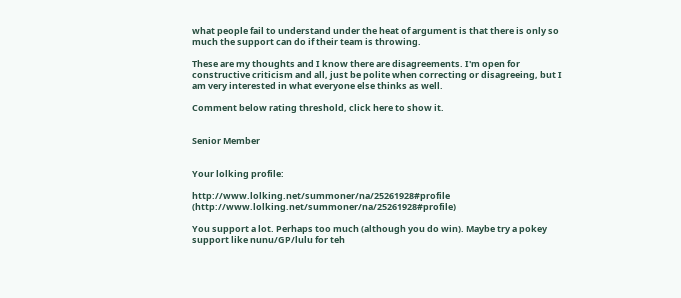what people fail to understand under the heat of argument is that there is only so much the support can do if their team is throwing.

These are my thoughts and I know there are disagreements. I'm open for constructive criticism and all, just be polite when correcting or disagreeing, but I am very interested in what everyone else thinks as well.

Comment below rating threshold, click here to show it.


Senior Member


Your lolking profile:

http://www.lolking.net/summoner/na/25261928#profile (http://www.lolking.net/summoner/na/25261928#profile)

You support a lot. Perhaps too much (although you do win). Maybe try a pokey support like nunu/GP/lulu for teh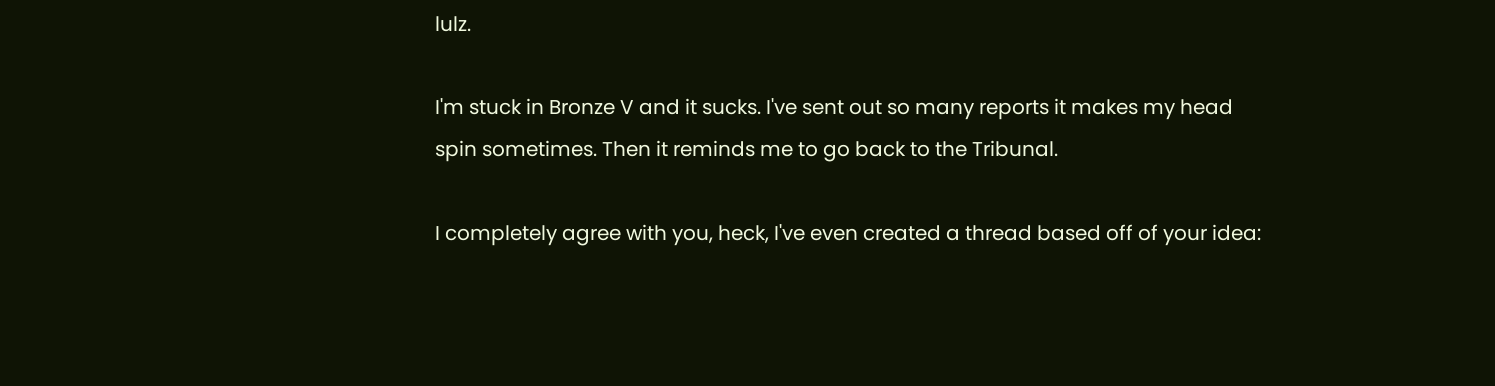lulz.

I'm stuck in Bronze V and it sucks. I've sent out so many reports it makes my head spin sometimes. Then it reminds me to go back to the Tribunal.

I completely agree with you, heck, I've even created a thread based off of your idea: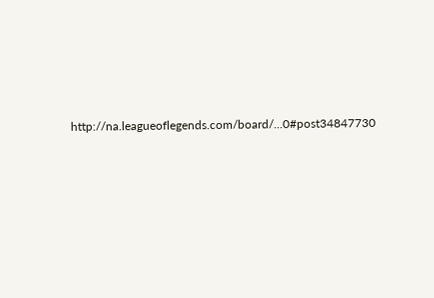http://na.leagueoflegends.com/board/...0#post34847730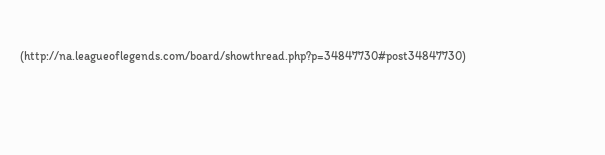(http://na.leagueoflegends.com/board/showthread.php?p=34847730#post34847730)